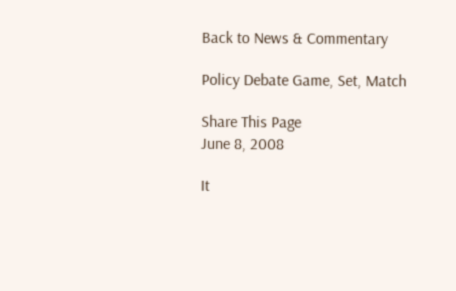Back to News & Commentary

Policy Debate Game, Set, Match

Share This Page
June 8, 2008

It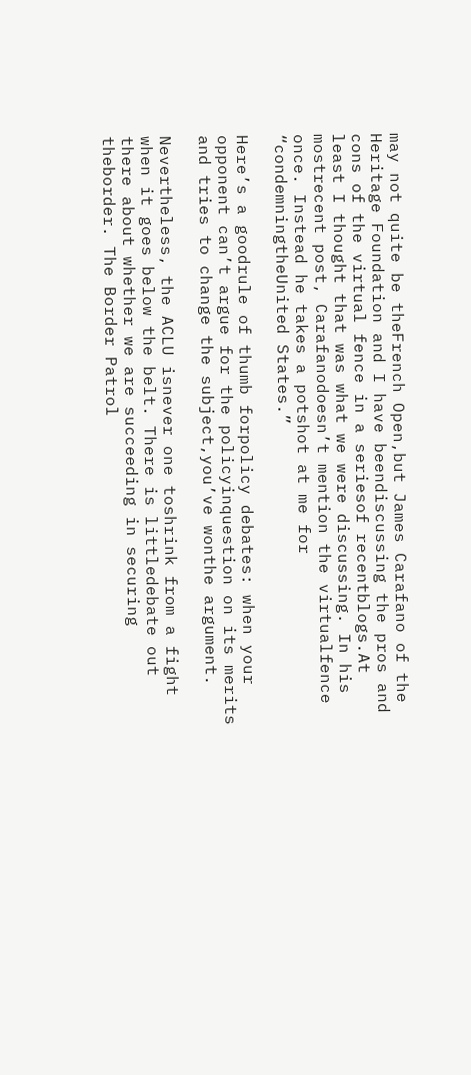may not quite be theFrench Open,but James Carafano of the Heritage Foundation and I have beendiscussing the pros and cons of the virtual fence in a seriesof recentblogs.At least I thought that was what we were discussing. In his mostrecent post, Carafanodoesn’t mention the virtualfence once. Instead he takes a potshot at me for “condemningtheUnited States.”

Here’s a goodrule of thumb forpolicy debates: when your opponent can’t argue for the policyinquestion on its merits and tries to change the subject,you’ve wonthe argument.

Nevertheless, the ACLU isnever one toshrink from a fight when it goes below the belt. There is littledebate out there about whether we are succeeding in securing theborder. The Border Patrol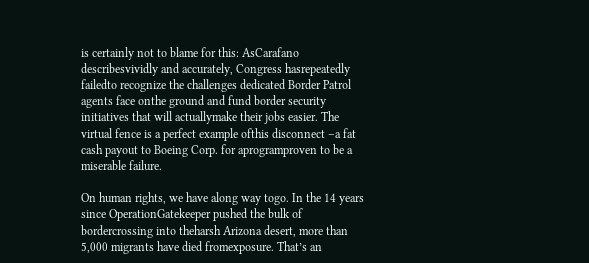is certainly not to blame for this: AsCarafano describesvividly and accurately, Congress hasrepeatedly failedto recognize the challenges dedicated Border Patrol agents face onthe ground and fund border security initiatives that will actuallymake their jobs easier. The virtual fence is a perfect example ofthis disconnect –a fat cash payout to Boeing Corp. for aprogramproven to be a miserable failure.

On human rights, we have along way togo. In the 14 years since OperationGatekeeper pushed the bulk of bordercrossing into theharsh Arizona desert, more than 5,000 migrants have died fromexposure. That’s an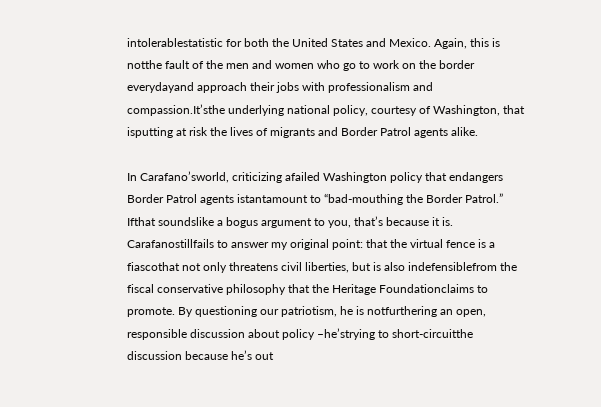intolerablestatistic for both the United States and Mexico. Again, this is notthe fault of the men and women who go to work on the border everydayand approach their jobs with professionalism and compassion.It’sthe underlying national policy, courtesy of Washington, that isputting at risk the lives of migrants and Border Patrol agents alike.

In Carafano’sworld, criticizing afailed Washington policy that endangers Border Patrol agents istantamount to “bad-mouthing the Border Patrol.” Ifthat soundslike a bogus argument to you, that’s because it is. Carafanostillfails to answer my original point: that the virtual fence is a fiascothat not only threatens civil liberties, but is also indefensiblefrom the fiscal conservative philosophy that the Heritage Foundationclaims to promote. By questioning our patriotism, he is notfurthering an open, responsible discussion about policy –he’strying to short-circuitthe discussion because he’s out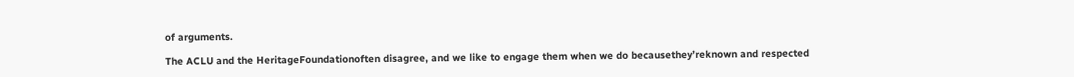of arguments.

The ACLU and the HeritageFoundationoften disagree, and we like to engage them when we do becausethey’reknown and respected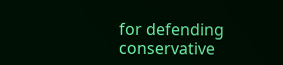for defending conservative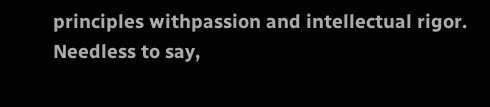principles withpassion and intellectual rigor. Needless to say,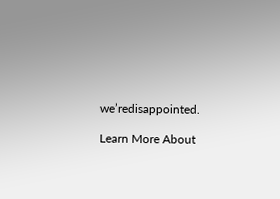we’redisappointed.

Learn More About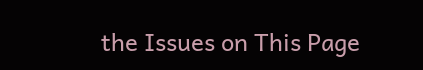the Issues on This Page